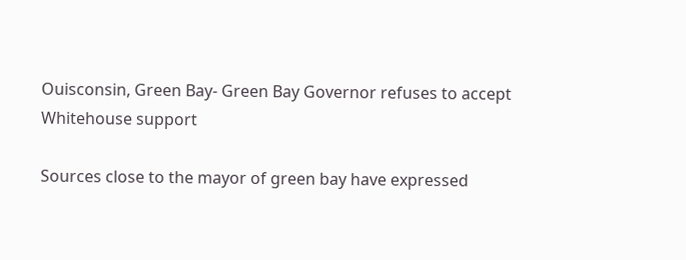Ouisconsin, Green Bay- Green Bay Governor refuses to accept Whitehouse support

Sources close to the mayor of green bay have expressed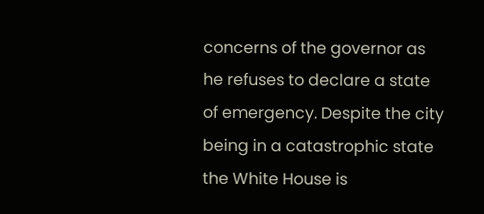concerns of the governor as he refuses to declare a state of emergency. Despite the city being in a catastrophic state the White House is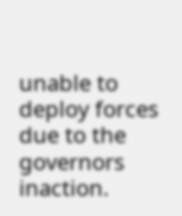unable to deploy forces due to the governors inaction.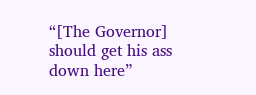“[The Governor] should get his ass down here”